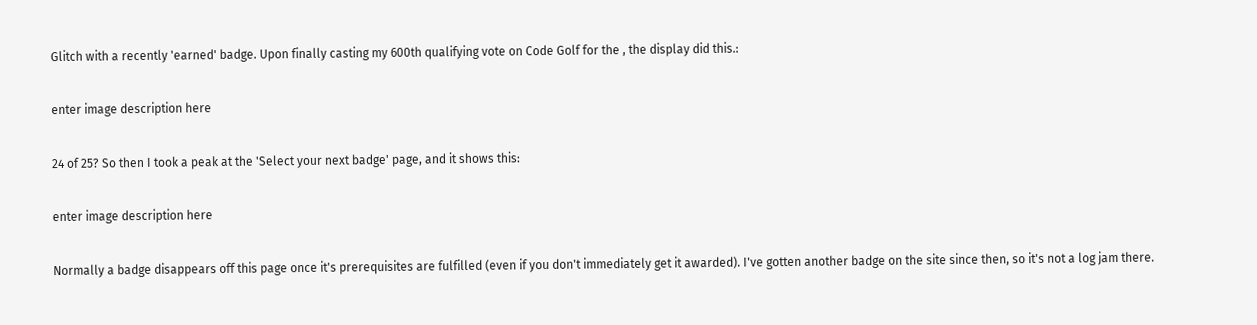Glitch with a recently 'earned' badge. Upon finally casting my 600th qualifying vote on Code Golf for the , the display did this.:

enter image description here

24 of 25? So then I took a peak at the 'Select your next badge' page, and it shows this:

enter image description here

Normally a badge disappears off this page once it's prerequisites are fulfilled (even if you don't immediately get it awarded). I've gotten another badge on the site since then, so it's not a log jam there.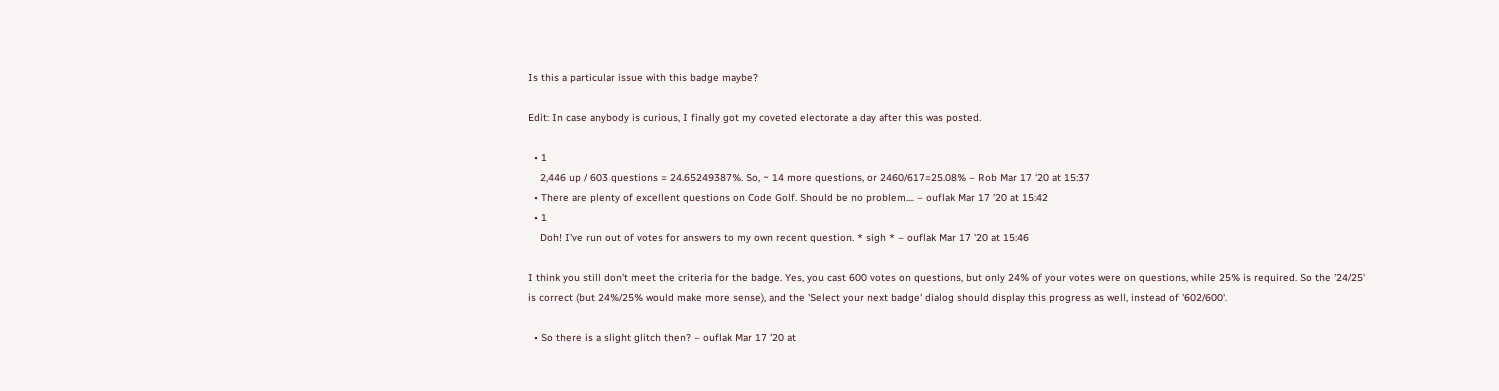Is this a particular issue with this badge maybe?

Edit: In case anybody is curious, I finally got my coveted electorate a day after this was posted.

  • 1
    2,446 up / 603 questions = 24.65249387%. So, ~ 14 more questions, or 2460/617=25.08% – Rob Mar 17 '20 at 15:37
  • There are plenty of excellent questions on Code Golf. Should be no problem.... – ouflak Mar 17 '20 at 15:42
  • 1
    Doh! I've run out of votes for answers to my own recent question. * sigh * – ouflak Mar 17 '20 at 15:46

I think you still don't meet the criteria for the badge. Yes, you cast 600 votes on questions, but only 24% of your votes were on questions, while 25% is required. So the '24/25' is correct (but 24%/25% would make more sense), and the 'Select your next badge' dialog should display this progress as well, instead of '602/600'.

  • So there is a slight glitch then? – ouflak Mar 17 '20 at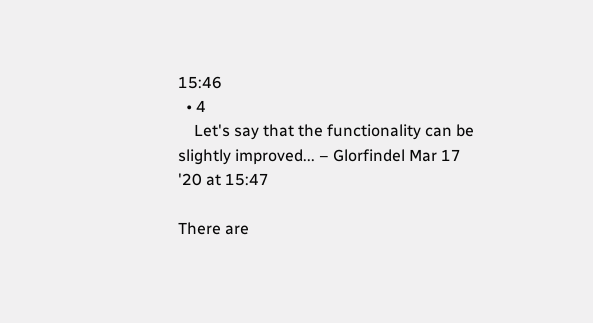15:46
  • 4
    Let's say that the functionality can be slightly improved... – Glorfindel Mar 17 '20 at 15:47

There are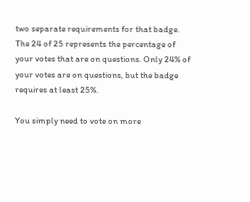two separate requirements for that badge. The 24 of 25 represents the percentage of your votes that are on questions. Only 24% of your votes are on questions, but the badge requires at least 25%.

You simply need to vote on more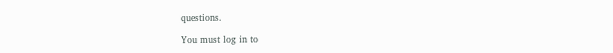questions.

You must log in to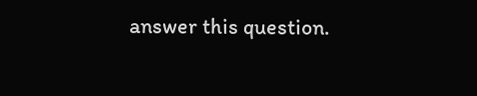answer this question.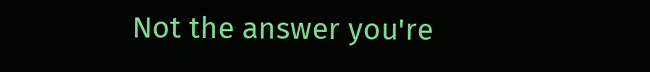Not the answer you're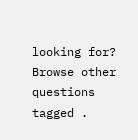looking for? Browse other questions tagged .